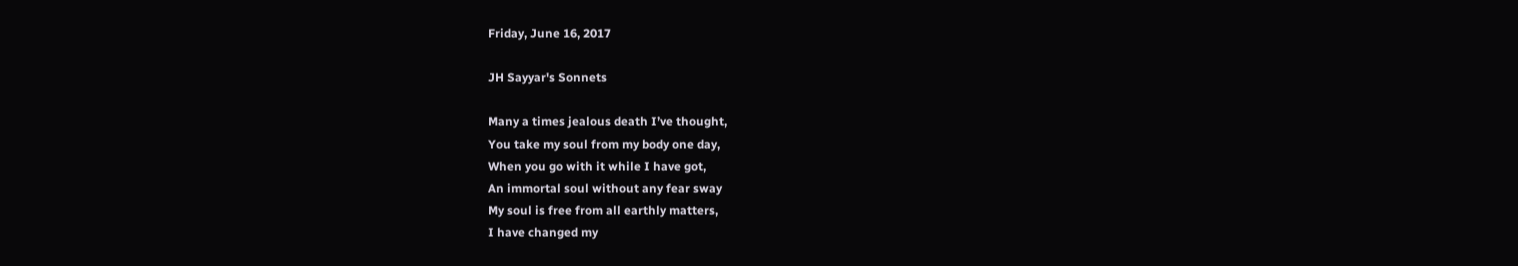Friday, June 16, 2017

JH Sayyar's Sonnets

Many a times jealous death I’ve thought,
You take my soul from my body one day,
When you go with it while I have got,
An immortal soul without any fear sway
My soul is free from all earthly matters,
I have changed my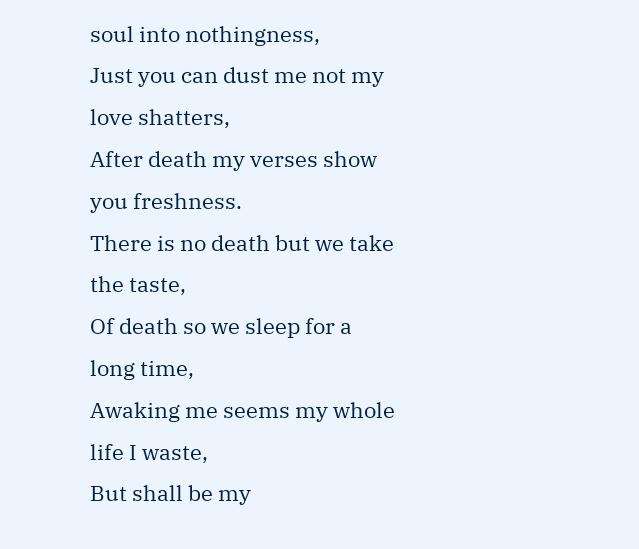soul into nothingness,
Just you can dust me not my love shatters,
After death my verses show you freshness.
There is no death but we take the taste,
Of death so we sleep for a long time,
Awaking me seems my whole life I waste,
But shall be my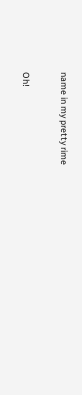name in my pretty rime

Oh!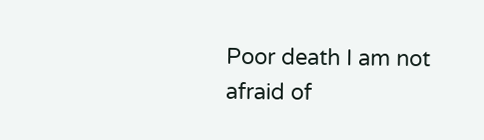Poor death I am not afraid of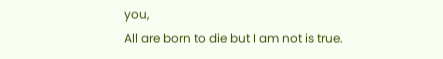you,
All are born to die but I am not is true.